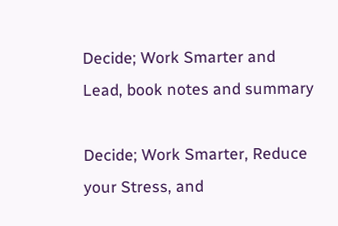Decide; Work Smarter and Lead, book notes and summary

Decide; Work Smarter, Reduce your Stress, and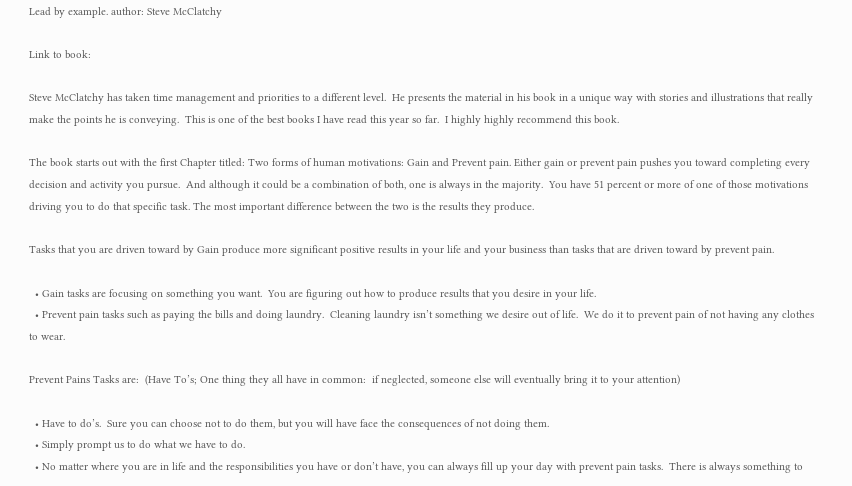Lead by example. author: Steve McClatchy

Link to book:

Steve McClatchy has taken time management and priorities to a different level.  He presents the material in his book in a unique way with stories and illustrations that really make the points he is conveying.  This is one of the best books I have read this year so far.  I highly highly recommend this book.

The book starts out with the first Chapter titled: Two forms of human motivations: Gain and Prevent pain. Either gain or prevent pain pushes you toward completing every decision and activity you pursue.  And although it could be a combination of both, one is always in the majority.  You have 51 percent or more of one of those motivations driving you to do that specific task. The most important difference between the two is the results they produce.

Tasks that you are driven toward by Gain produce more significant positive results in your life and your business than tasks that are driven toward by prevent pain.

  • Gain tasks are focusing on something you want.  You are figuring out how to produce results that you desire in your life.
  • Prevent pain tasks such as paying the bills and doing laundry.  Cleaning laundry isn’t something we desire out of life.  We do it to prevent pain of not having any clothes to wear.

Prevent Pains Tasks are:  (Have To’s; One thing they all have in common:  if neglected, someone else will eventually bring it to your attention)

  • Have to do’s.  Sure you can choose not to do them, but you will have face the consequences of not doing them.
  • Simply prompt us to do what we have to do.
  • No matter where you are in life and the responsibilities you have or don’t have, you can always fill up your day with prevent pain tasks.  There is always something to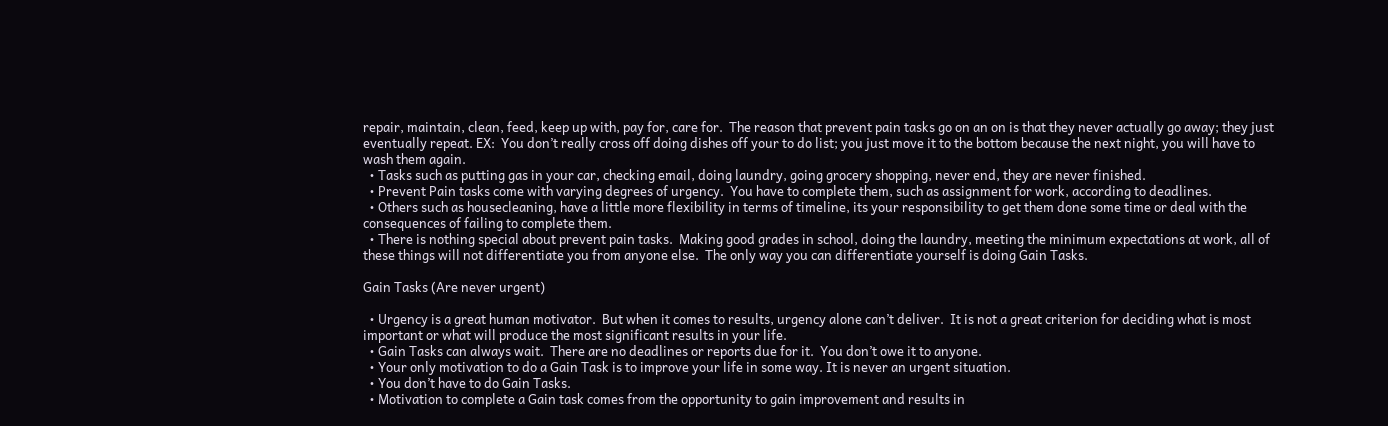repair, maintain, clean, feed, keep up with, pay for, care for.  The reason that prevent pain tasks go on an on is that they never actually go away; they just eventually repeat. EX:  You don’t really cross off doing dishes off your to do list; you just move it to the bottom because the next night, you will have to wash them again.
  • Tasks such as putting gas in your car, checking email, doing laundry, going grocery shopping, never end, they are never finished.
  • Prevent Pain tasks come with varying degrees of urgency.  You have to complete them, such as assignment for work, according to deadlines.
  • Others such as housecleaning, have a little more flexibility in terms of timeline, its your responsibility to get them done some time or deal with the consequences of failing to complete them.
  • There is nothing special about prevent pain tasks.  Making good grades in school, doing the laundry, meeting the minimum expectations at work, all of these things will not differentiate you from anyone else.  The only way you can differentiate yourself is doing Gain Tasks.

Gain Tasks (Are never urgent)

  • Urgency is a great human motivator.  But when it comes to results, urgency alone can’t deliver.  It is not a great criterion for deciding what is most important or what will produce the most significant results in your life.
  • Gain Tasks can always wait.  There are no deadlines or reports due for it.  You don’t owe it to anyone.
  • Your only motivation to do a Gain Task is to improve your life in some way. It is never an urgent situation.
  • You don’t have to do Gain Tasks.
  • Motivation to complete a Gain task comes from the opportunity to gain improvement and results in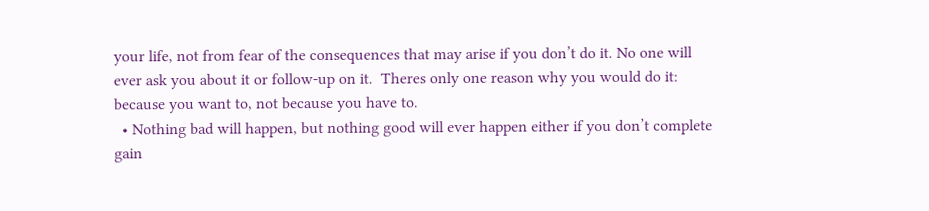your life, not from fear of the consequences that may arise if you don’t do it. No one will ever ask you about it or follow-up on it.  Theres only one reason why you would do it: because you want to, not because you have to.
  • Nothing bad will happen, but nothing good will ever happen either if you don’t complete gain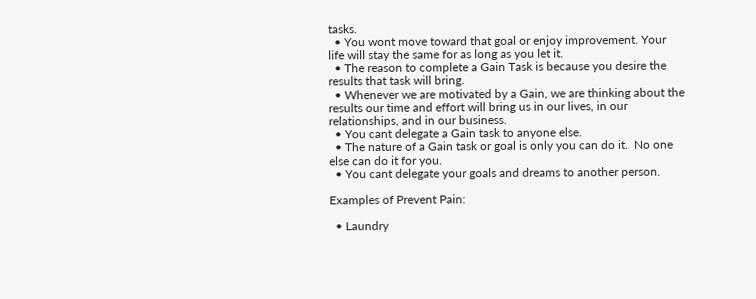tasks.
  • You wont move toward that goal or enjoy improvement. Your life will stay the same for as long as you let it.
  • The reason to complete a Gain Task is because you desire the results that task will bring.
  • Whenever we are motivated by a Gain, we are thinking about the results our time and effort will bring us in our lives, in our relationships, and in our business.
  • You cant delegate a Gain task to anyone else.
  • The nature of a Gain task or goal is only you can do it.  No one else can do it for you.
  • You cant delegate your goals and dreams to another person.

Examples of Prevent Pain:

  • Laundry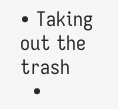• Taking out the trash
  •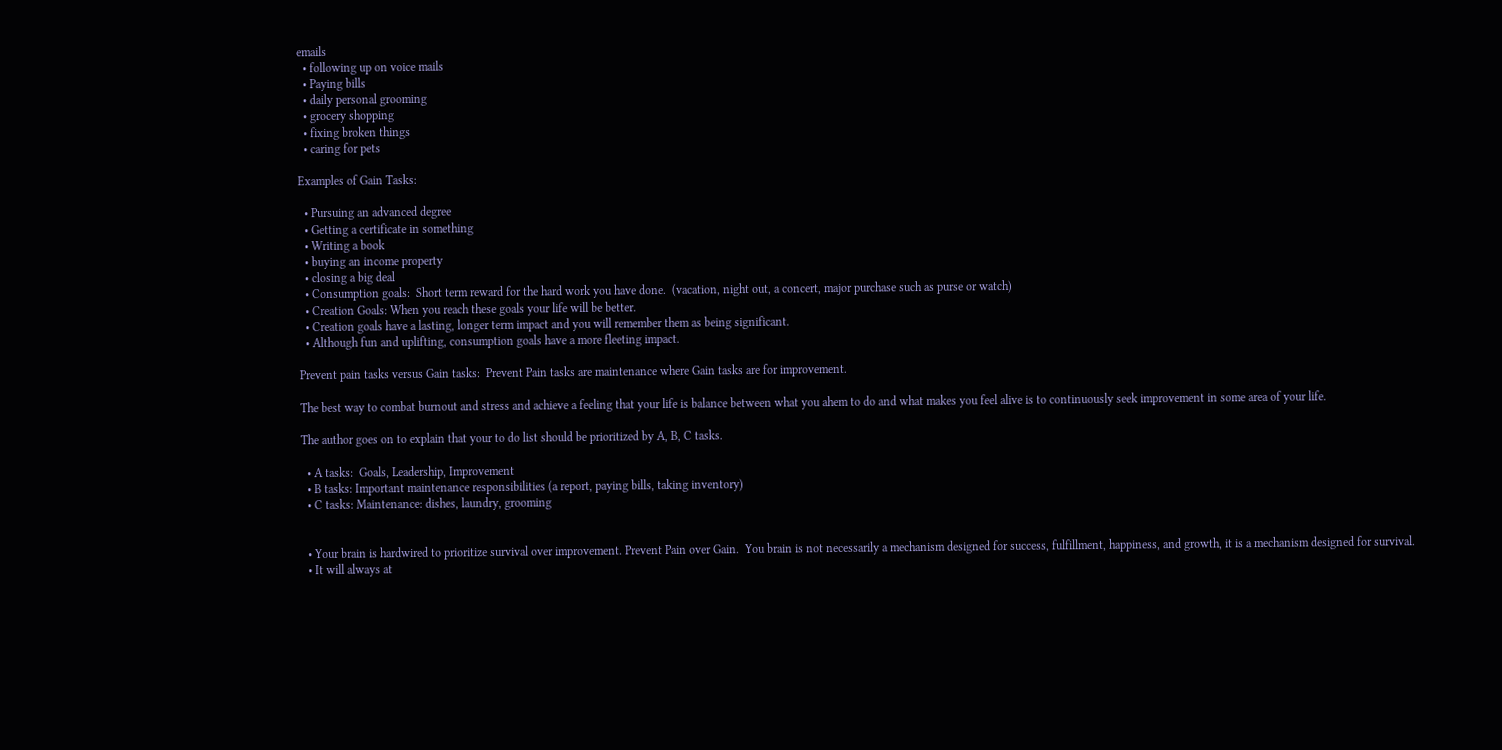emails
  • following up on voice mails
  • Paying bills
  • daily personal grooming
  • grocery shopping
  • fixing broken things
  • caring for pets

Examples of Gain Tasks:

  • Pursuing an advanced degree
  • Getting a certificate in something
  • Writing a book
  • buying an income property
  • closing a big deal
  • Consumption goals:  Short term reward for the hard work you have done.  (vacation, night out, a concert, major purchase such as purse or watch)
  • Creation Goals: When you reach these goals your life will be better.
  • Creation goals have a lasting, longer term impact and you will remember them as being significant.
  • Although fun and uplifting, consumption goals have a more fleeting impact.

Prevent pain tasks versus Gain tasks:  Prevent Pain tasks are maintenance where Gain tasks are for improvement.

The best way to combat burnout and stress and achieve a feeling that your life is balance between what you ahem to do and what makes you feel alive is to continuously seek improvement in some area of your life.

The author goes on to explain that your to do list should be prioritized by A, B, C tasks.

  • A tasks:  Goals, Leadership, Improvement
  • B tasks: Important maintenance responsibilities (a report, paying bills, taking inventory)
  • C tasks: Maintenance: dishes, laundry, grooming


  • Your brain is hardwired to prioritize survival over improvement. Prevent Pain over Gain.  You brain is not necessarily a mechanism designed for success, fulfillment, happiness, and growth, it is a mechanism designed for survival.
  • It will always at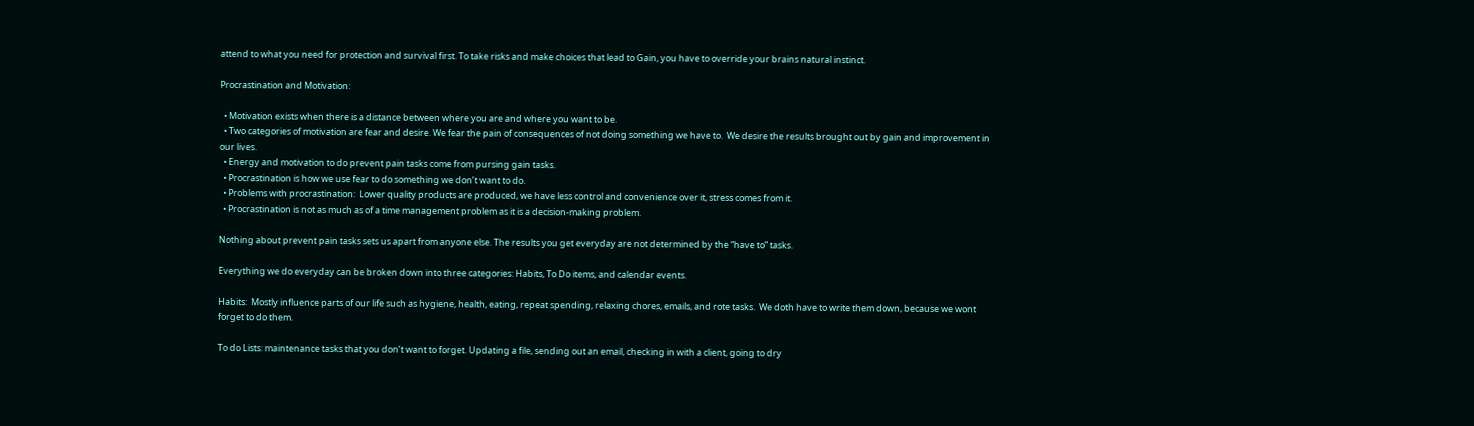attend to what you need for protection and survival first. To take risks and make choices that lead to Gain, you have to override your brains natural instinct.

Procrastination and Motivation:

  • Motivation exists when there is a distance between where you are and where you want to be.
  • Two categories of motivation are fear and desire. We fear the pain of consequences of not doing something we have to.  We desire the results brought out by gain and improvement in our lives.
  • Energy and motivation to do prevent pain tasks come from pursing gain tasks.
  • Procrastination is how we use fear to do something we don’t want to do.
  • Problems with procrastination:  Lower quality products are produced, we have less control and convenience over it, stress comes from it.
  • Procrastination is not as much as of a time management problem as it is a decision-making problem.

Nothing about prevent pain tasks sets us apart from anyone else. The results you get everyday are not determined by the “have to” tasks.

Everything we do everyday can be broken down into three categories: Habits, To Do items, and calendar events.

Habits:  Mostly influence parts of our life such as hygiene, health, eating, repeat spending, relaxing chores, emails, and rote tasks.  We doth have to write them down, because we wont forget to do them.

To do Lists: maintenance tasks that you don’t want to forget. Updating a file, sending out an email, checking in with a client, going to dry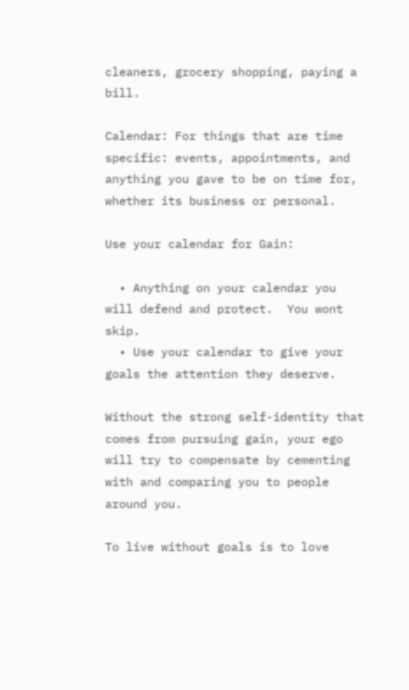cleaners, grocery shopping, paying a bill.

Calendar: For things that are time specific: events, appointments, and anything you gave to be on time for, whether its business or personal.

Use your calendar for Gain:

  • Anything on your calendar you will defend and protect.  You wont skip.
  • Use your calendar to give your goals the attention they deserve.

Without the strong self-identity that comes from pursuing gain, your ego will try to compensate by cementing with and comparing you to people around you.

To live without goals is to love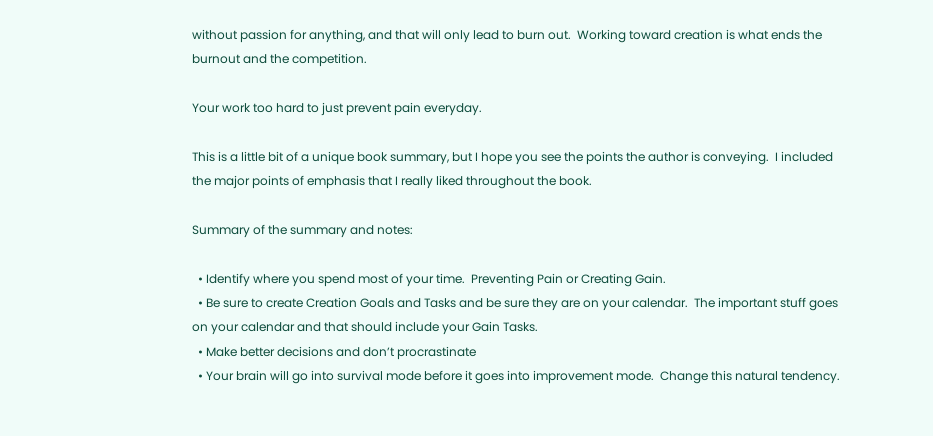without passion for anything, and that will only lead to burn out.  Working toward creation is what ends the burnout and the competition.

Your work too hard to just prevent pain everyday.

This is a little bit of a unique book summary, but I hope you see the points the author is conveying.  I included the major points of emphasis that I really liked throughout the book.

Summary of the summary and notes:

  • Identify where you spend most of your time.  Preventing Pain or Creating Gain.
  • Be sure to create Creation Goals and Tasks and be sure they are on your calendar.  The important stuff goes on your calendar and that should include your Gain Tasks.
  • Make better decisions and don’t procrastinate
  • Your brain will go into survival mode before it goes into improvement mode.  Change this natural tendency.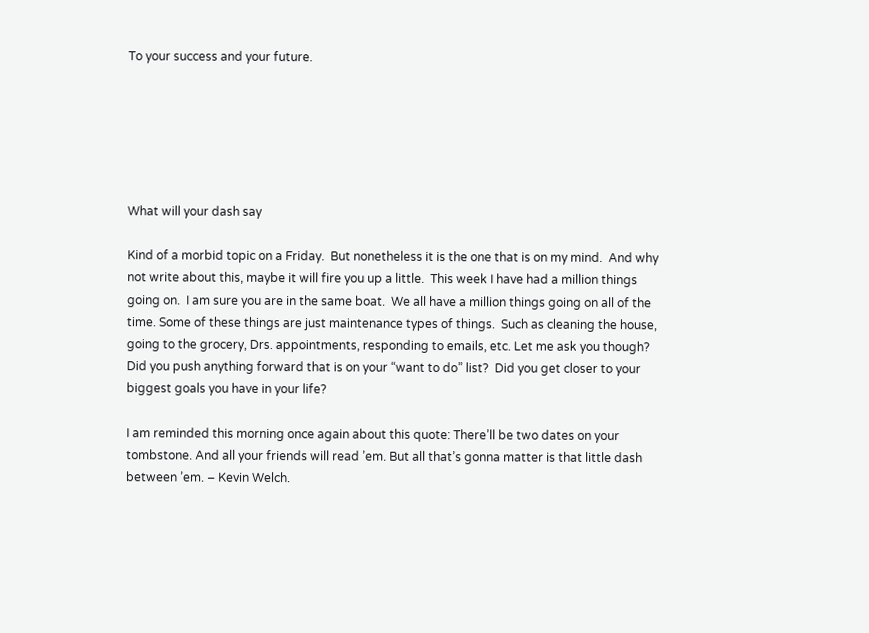To your success and your future.






What will your dash say

Kind of a morbid topic on a Friday.  But nonetheless it is the one that is on my mind.  And why not write about this, maybe it will fire you up a little.  This week I have had a million things going on.  I am sure you are in the same boat.  We all have a million things going on all of the time. Some of these things are just maintenance types of things.  Such as cleaning the house, going to the grocery, Drs. appointments, responding to emails, etc. Let me ask you though?  Did you push anything forward that is on your “want to do” list?  Did you get closer to your biggest goals you have in your life?

I am reminded this morning once again about this quote: There’ll be two dates on your tombstone. And all your friends will read ’em. But all that’s gonna matter is that little dash between ’em. – Kevin Welch.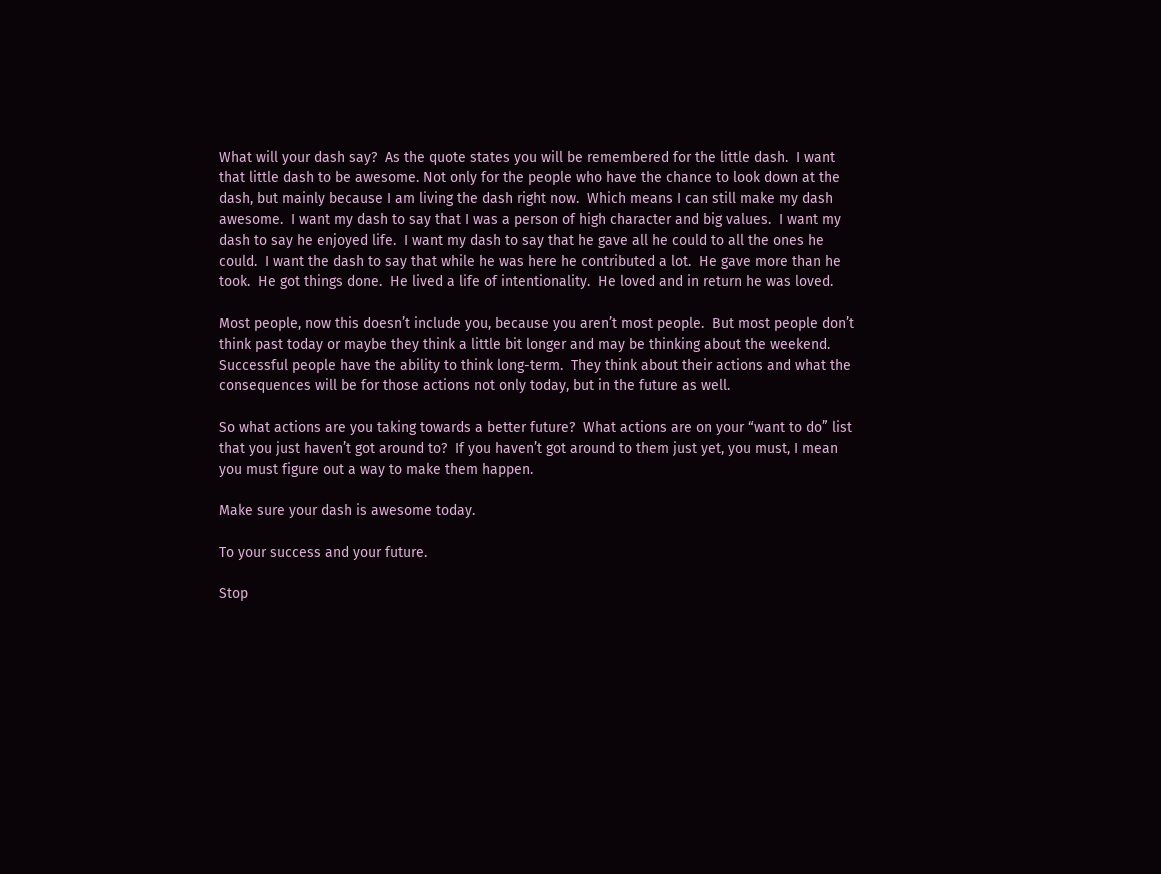What will your dash say?  As the quote states you will be remembered for the little dash.  I want that little dash to be awesome. Not only for the people who have the chance to look down at the dash, but mainly because I am living the dash right now.  Which means I can still make my dash awesome.  I want my dash to say that I was a person of high character and big values.  I want my dash to say he enjoyed life.  I want my dash to say that he gave all he could to all the ones he could.  I want the dash to say that while he was here he contributed a lot.  He gave more than he took.  He got things done.  He lived a life of intentionality.  He loved and in return he was loved.

Most people, now this doesn’t include you, because you aren’t most people.  But most people don’t think past today or maybe they think a little bit longer and may be thinking about the weekend.  Successful people have the ability to think long-term.  They think about their actions and what the consequences will be for those actions not only today, but in the future as well.

So what actions are you taking towards a better future?  What actions are on your “want to do” list that you just haven’t got around to?  If you haven’t got around to them just yet, you must, I mean you must figure out a way to make them happen.

Make sure your dash is awesome today.

To your success and your future.

Stop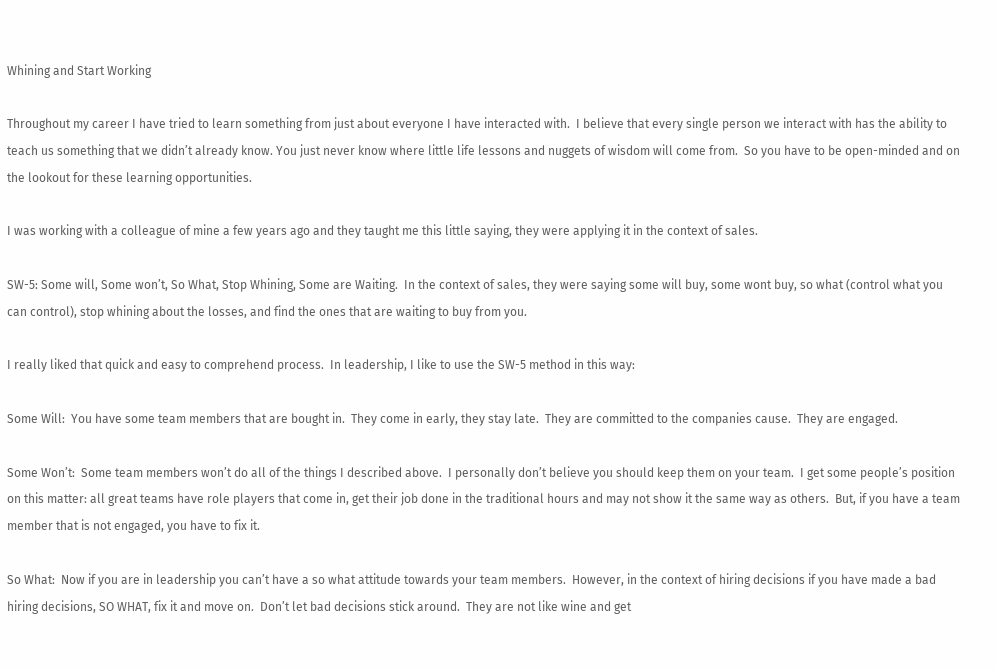Whining and Start Working

Throughout my career I have tried to learn something from just about everyone I have interacted with.  I believe that every single person we interact with has the ability to teach us something that we didn’t already know. You just never know where little life lessons and nuggets of wisdom will come from.  So you have to be open-minded and on the lookout for these learning opportunities.

I was working with a colleague of mine a few years ago and they taught me this little saying, they were applying it in the context of sales.

SW-5: Some will, Some won’t, So What, Stop Whining, Some are Waiting.  In the context of sales, they were saying some will buy, some wont buy, so what (control what you can control), stop whining about the losses, and find the ones that are waiting to buy from you.

I really liked that quick and easy to comprehend process.  In leadership, I like to use the SW-5 method in this way:

Some Will:  You have some team members that are bought in.  They come in early, they stay late.  They are committed to the companies cause.  They are engaged.

Some Won’t:  Some team members won’t do all of the things I described above.  I personally don’t believe you should keep them on your team.  I get some people’s position on this matter: all great teams have role players that come in, get their job done in the traditional hours and may not show it the same way as others.  But, if you have a team member that is not engaged, you have to fix it.

So What:  Now if you are in leadership you can’t have a so what attitude towards your team members.  However, in the context of hiring decisions if you have made a bad hiring decisions, SO WHAT, fix it and move on.  Don’t let bad decisions stick around.  They are not like wine and get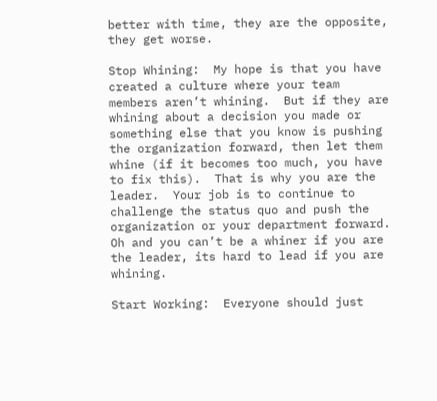better with time, they are the opposite, they get worse.

Stop Whining:  My hope is that you have created a culture where your team members aren’t whining.  But if they are whining about a decision you made or something else that you know is pushing the organization forward, then let them whine (if it becomes too much, you have to fix this).  That is why you are the leader.  Your job is to continue to challenge the status quo and push the organization or your department forward. Oh and you can’t be a whiner if you are the leader, its hard to lead if you are whining.

Start Working:  Everyone should just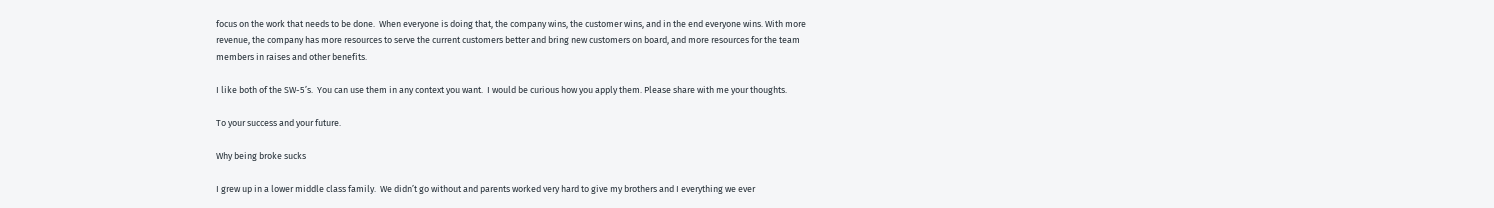focus on the work that needs to be done.  When everyone is doing that, the company wins, the customer wins, and in the end everyone wins. With more revenue, the company has more resources to serve the current customers better and bring new customers on board, and more resources for the team members in raises and other benefits.

I like both of the SW-5’s.  You can use them in any context you want.  I would be curious how you apply them. Please share with me your thoughts.

To your success and your future.

Why being broke sucks

I grew up in a lower middle class family.  We didn’t go without and parents worked very hard to give my brothers and I everything we ever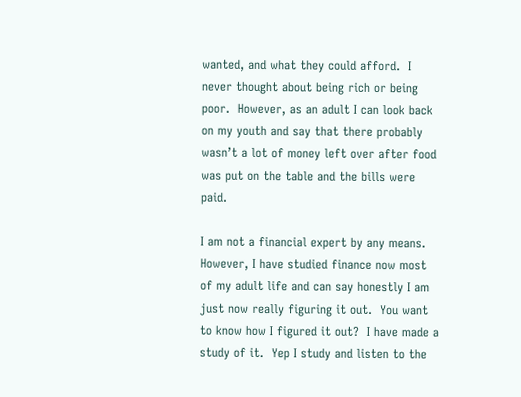wanted, and what they could afford.  I never thought about being rich or being poor.  However, as an adult I can look back on my youth and say that there probably wasn’t a lot of money left over after food was put on the table and the bills were paid.

I am not a financial expert by any means.  However, I have studied finance now most of my adult life and can say honestly I am just now really figuring it out.  You want to know how I figured it out?  I have made a study of it.  Yep I study and listen to the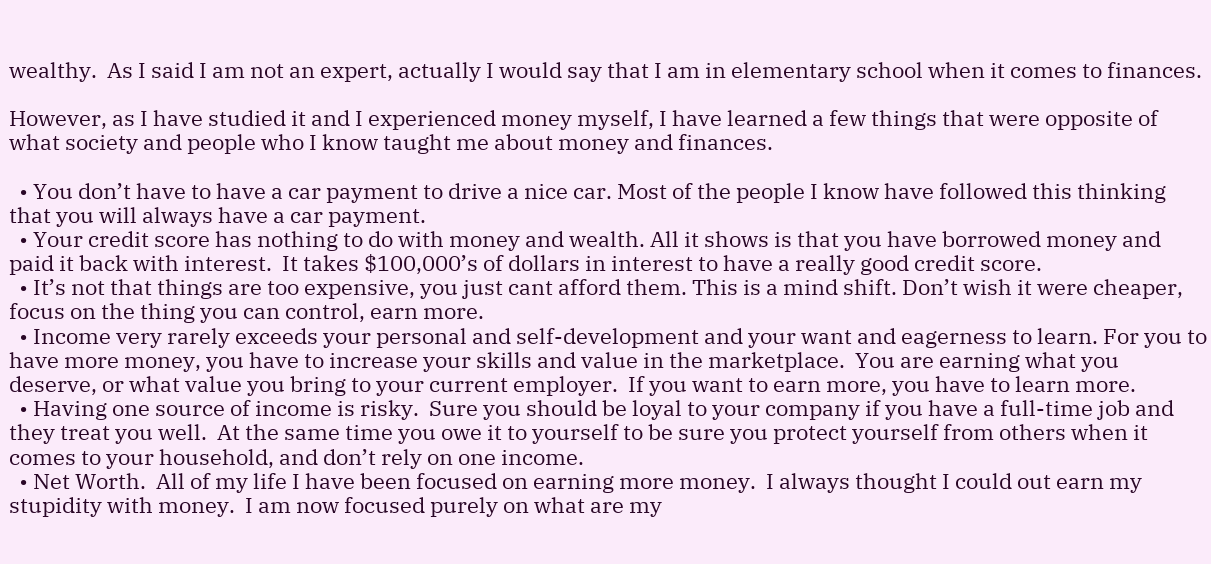wealthy.  As I said I am not an expert, actually I would say that I am in elementary school when it comes to finances.

However, as I have studied it and I experienced money myself, I have learned a few things that were opposite of what society and people who I know taught me about money and finances.

  • You don’t have to have a car payment to drive a nice car. Most of the people I know have followed this thinking that you will always have a car payment.
  • Your credit score has nothing to do with money and wealth. All it shows is that you have borrowed money and paid it back with interest.  It takes $100,000’s of dollars in interest to have a really good credit score.
  • It’s not that things are too expensive, you just cant afford them. This is a mind shift. Don’t wish it were cheaper, focus on the thing you can control, earn more.
  • Income very rarely exceeds your personal and self-development and your want and eagerness to learn. For you to have more money, you have to increase your skills and value in the marketplace.  You are earning what you deserve, or what value you bring to your current employer.  If you want to earn more, you have to learn more.
  • Having one source of income is risky.  Sure you should be loyal to your company if you have a full-time job and they treat you well.  At the same time you owe it to yourself to be sure you protect yourself from others when it comes to your household, and don’t rely on one income.
  • Net Worth.  All of my life I have been focused on earning more money.  I always thought I could out earn my stupidity with money.  I am now focused purely on what are my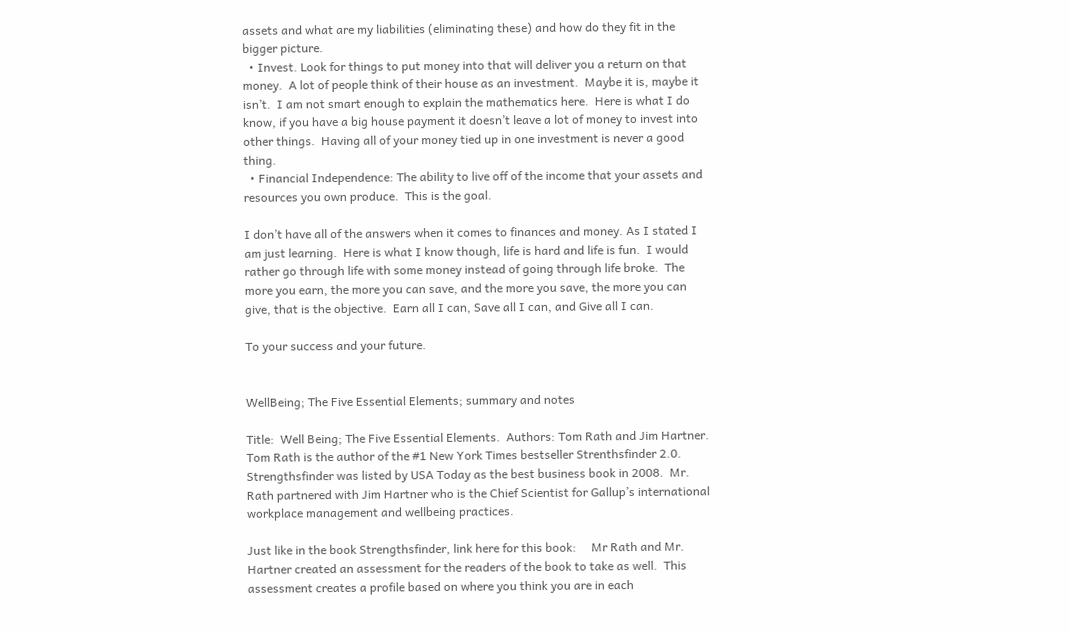assets and what are my liabilities (eliminating these) and how do they fit in the bigger picture.
  • Invest. Look for things to put money into that will deliver you a return on that money.  A lot of people think of their house as an investment.  Maybe it is, maybe it isn’t.  I am not smart enough to explain the mathematics here.  Here is what I do know, if you have a big house payment it doesn’t leave a lot of money to invest into other things.  Having all of your money tied up in one investment is never a good thing.
  • Financial Independence: The ability to live off of the income that your assets and resources you own produce.  This is the goal.

I don’t have all of the answers when it comes to finances and money. As I stated I am just learning.  Here is what I know though, life is hard and life is fun.  I would rather go through life with some money instead of going through life broke.  The more you earn, the more you can save, and the more you save, the more you can give, that is the objective.  Earn all I can, Save all I can, and Give all I can.

To your success and your future.


WellBeing; The Five Essential Elements; summary and notes

Title:  Well Being; The Five Essential Elements.  Authors: Tom Rath and Jim Hartner.  Tom Rath is the author of the #1 New York Times bestseller Strenthsfinder 2.0.  Strengthsfinder was listed by USA Today as the best business book in 2008.  Mr. Rath partnered with Jim Hartner who is the Chief Scientist for Gallup’s international workplace management and wellbeing practices.

Just like in the book Strengthsfinder, link here for this book:     Mr Rath and Mr. Hartner created an assessment for the readers of the book to take as well.  This assessment creates a profile based on where you think you are in each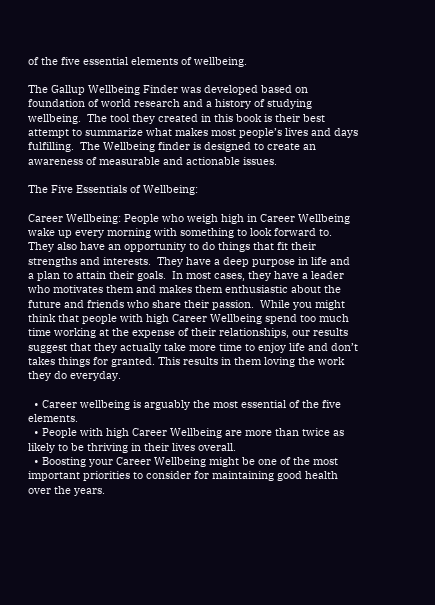of the five essential elements of wellbeing.

The Gallup Wellbeing Finder was developed based on foundation of world research and a history of studying wellbeing.  The tool they created in this book is their best attempt to summarize what makes most people’s lives and days fulfilling.  The Wellbeing finder is designed to create an awareness of measurable and actionable issues.

The Five Essentials of Wellbeing:

Career Wellbeing: People who weigh high in Career Wellbeing wake up every morning with something to look forward to.  They also have an opportunity to do things that fit their strengths and interests.  They have a deep purpose in life and a plan to attain their goals.  In most cases, they have a leader who motivates them and makes them enthusiastic about the future and friends who share their passion.  While you might think that people with high Career Wellbeing spend too much time working at the expense of their relationships, our results suggest that they actually take more time to enjoy life and don’t takes things for granted. This results in them loving the work they do everyday.

  • Career wellbeing is arguably the most essential of the five elements.
  • People with high Career Wellbeing are more than twice as likely to be thriving in their lives overall.
  • Boosting your Career Wellbeing might be one of the most important priorities to consider for maintaining good health over the years.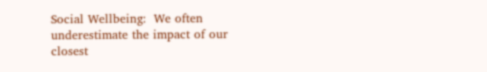Social Wellbeing:  We often underestimate the impact of our closest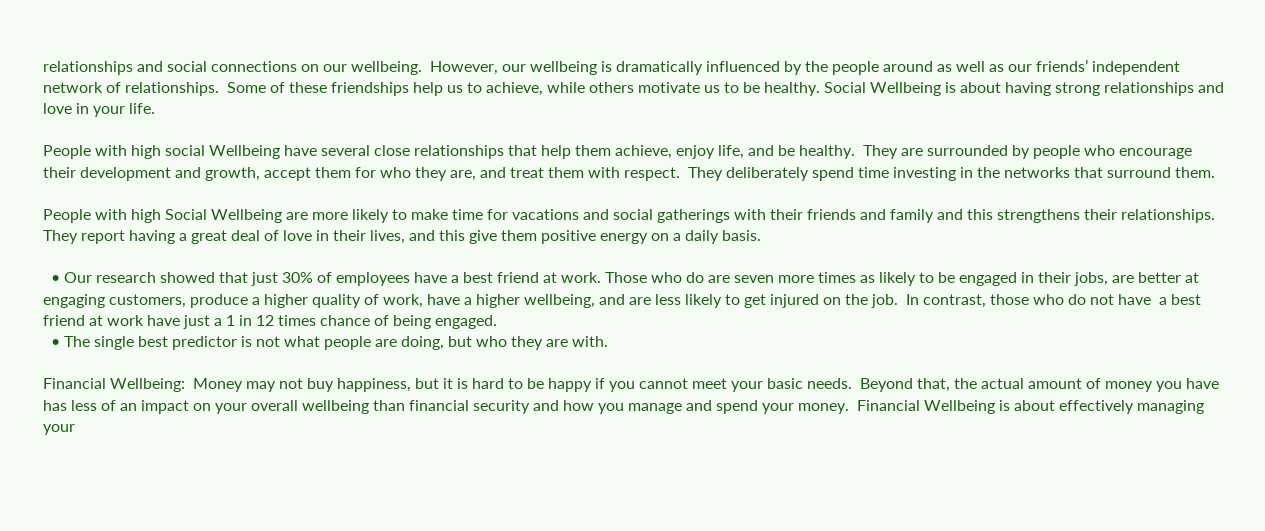relationships and social connections on our wellbeing.  However, our wellbeing is dramatically influenced by the people around as well as our friends’ independent network of relationships.  Some of these friendships help us to achieve, while others motivate us to be healthy. Social Wellbeing is about having strong relationships and love in your life.

People with high social Wellbeing have several close relationships that help them achieve, enjoy life, and be healthy.  They are surrounded by people who encourage their development and growth, accept them for who they are, and treat them with respect.  They deliberately spend time investing in the networks that surround them.

People with high Social Wellbeing are more likely to make time for vacations and social gatherings with their friends and family and this strengthens their relationships.  They report having a great deal of love in their lives, and this give them positive energy on a daily basis.

  • Our research showed that just 30% of employees have a best friend at work. Those who do are seven more times as likely to be engaged in their jobs, are better at engaging customers, produce a higher quality of work, have a higher wellbeing, and are less likely to get injured on the job.  In contrast, those who do not have  a best friend at work have just a 1 in 12 times chance of being engaged.
  • The single best predictor is not what people are doing, but who they are with.

Financial Wellbeing:  Money may not buy happiness, but it is hard to be happy if you cannot meet your basic needs.  Beyond that, the actual amount of money you have has less of an impact on your overall wellbeing than financial security and how you manage and spend your money.  Financial Wellbeing is about effectively managing your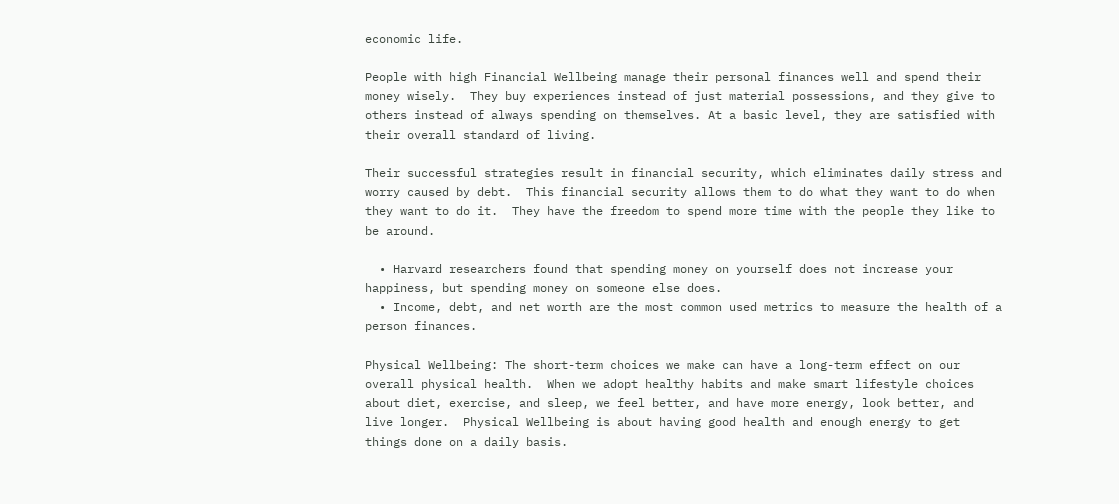economic life.

People with high Financial Wellbeing manage their personal finances well and spend their money wisely.  They buy experiences instead of just material possessions, and they give to others instead of always spending on themselves. At a basic level, they are satisfied with their overall standard of living.

Their successful strategies result in financial security, which eliminates daily stress and worry caused by debt.  This financial security allows them to do what they want to do when they want to do it.  They have the freedom to spend more time with the people they like to be around.

  • Harvard researchers found that spending money on yourself does not increase your happiness, but spending money on someone else does.
  • Income, debt, and net worth are the most common used metrics to measure the health of a person finances.

Physical Wellbeing: The short-term choices we make can have a long-term effect on our overall physical health.  When we adopt healthy habits and make smart lifestyle choices about diet, exercise, and sleep, we feel better, and have more energy, look better, and live longer.  Physical Wellbeing is about having good health and enough energy to get things done on a daily basis.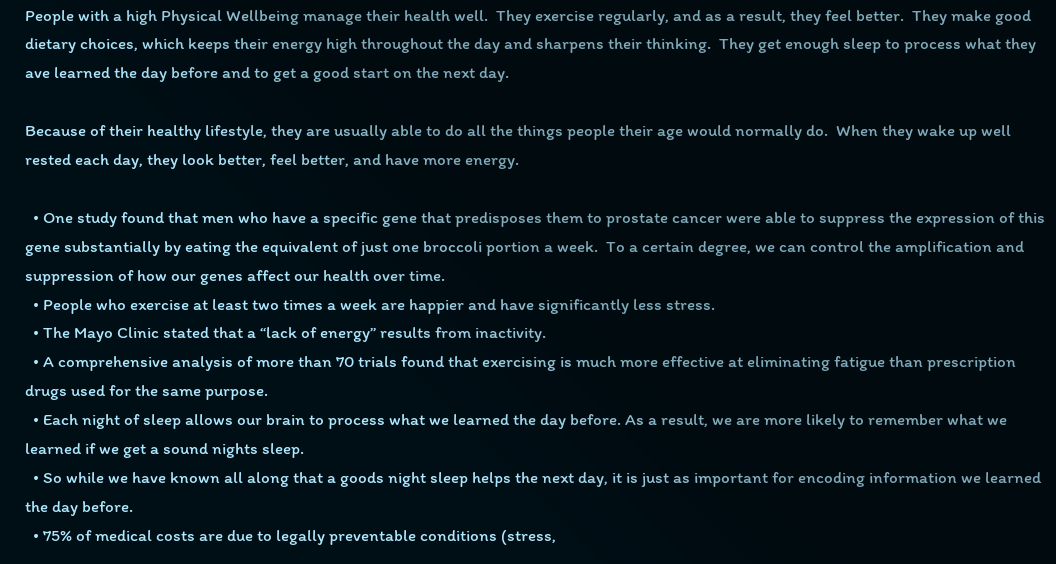People with a high Physical Wellbeing manage their health well.  They exercise regularly, and as a result, they feel better.  They make good dietary choices, which keeps their energy high throughout the day and sharpens their thinking.  They get enough sleep to process what they ave learned the day before and to get a good start on the next day.

Because of their healthy lifestyle, they are usually able to do all the things people their age would normally do.  When they wake up well rested each day, they look better, feel better, and have more energy.

  • One study found that men who have a specific gene that predisposes them to prostate cancer were able to suppress the expression of this gene substantially by eating the equivalent of just one broccoli portion a week.  To a certain degree, we can control the amplification and suppression of how our genes affect our health over time.
  • People who exercise at least two times a week are happier and have significantly less stress.
  • The Mayo Clinic stated that a “lack of energy” results from inactivity.
  • A comprehensive analysis of more than 70 trials found that exercising is much more effective at eliminating fatigue than prescription drugs used for the same purpose.
  • Each night of sleep allows our brain to process what we learned the day before. As a result, we are more likely to remember what we learned if we get a sound nights sleep.
  • So while we have known all along that a goods night sleep helps the next day, it is just as important for encoding information we learned the day before.
  • 75% of medical costs are due to legally preventable conditions (stress,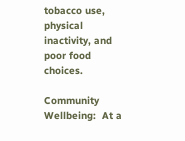tobacco use, physical inactivity, and poor food choices.

Community Wellbeing:  At a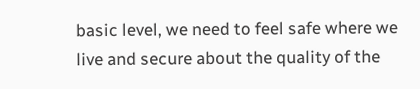basic level, we need to feel safe where we live and secure about the quality of the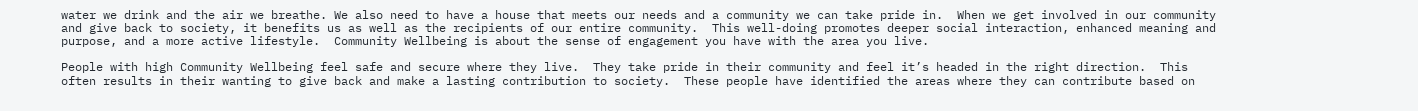water we drink and the air we breathe. We also need to have a house that meets our needs and a community we can take pride in.  When we get involved in our community and give back to society, it benefits us as well as the recipients of our entire community.  This well-doing promotes deeper social interaction, enhanced meaning and purpose, and a more active lifestyle.  Community Wellbeing is about the sense of engagement you have with the area you live.

People with high Community Wellbeing feel safe and secure where they live.  They take pride in their community and feel it’s headed in the right direction.  This often results in their wanting to give back and make a lasting contribution to society.  These people have identified the areas where they can contribute based on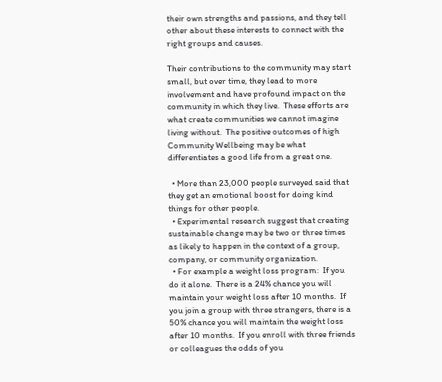their own strengths and passions, and they tell other about these interests to connect with the right groups and causes.

Their contributions to the community may start small, but over time, they lead to more involvement and have profound impact on the community in which they live.  These efforts are what create communities we cannot imagine living without.  The positive outcomes of high Community Wellbeing may be what differentiates a good life from a great one.

  • More than 23,000 people surveyed said that they get an emotional boost for doing kind things for other people.
  • Experimental research suggest that creating sustainable change may be two or three times as likely to happen in the context of a group, company, or community organization.
  • For example a weight loss program:  If you do it alone.  There is a 24% chance you will maintain your weight loss after 10 months.  If you join a group with three strangers, there is a 50% chance you will maintain the weight loss after 10 months.  If you enroll with three friends or colleagues the odds of you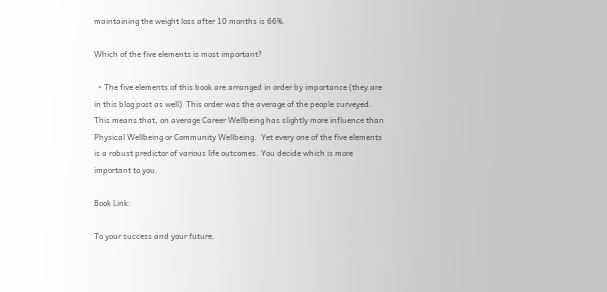maintaining the weight loss after 10 months is 66%.

Which of the five elements is most important?

  • The five elements of this book are arranged in order by importance (they are in this blog post as well)  This order was the average of the people surveyed. This means that, on average Career Wellbeing has slightly more influence than Physical Wellbeing or Community Wellbeing.  Yet every one of the five elements is a robust predictor of various life outcomes. You decide which is more important to you.

Book Link:

To your success and your future.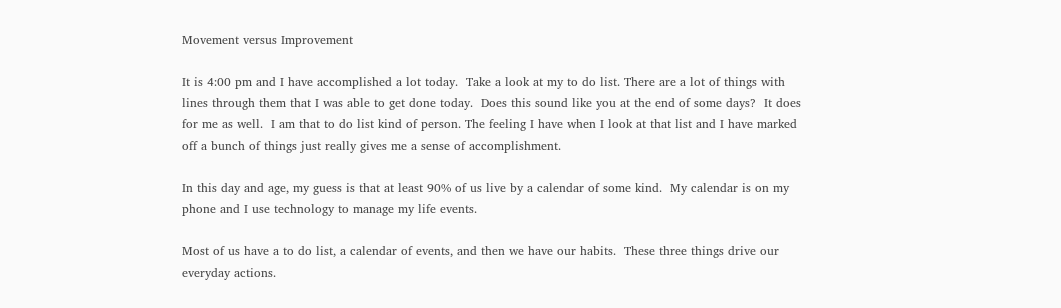Movement versus Improvement

It is 4:00 pm and I have accomplished a lot today.  Take a look at my to do list. There are a lot of things with lines through them that I was able to get done today.  Does this sound like you at the end of some days?  It does for me as well.  I am that to do list kind of person. The feeling I have when I look at that list and I have marked off a bunch of things just really gives me a sense of accomplishment.

In this day and age, my guess is that at least 90% of us live by a calendar of some kind.  My calendar is on my phone and I use technology to manage my life events.

Most of us have a to do list, a calendar of events, and then we have our habits.  These three things drive our everyday actions.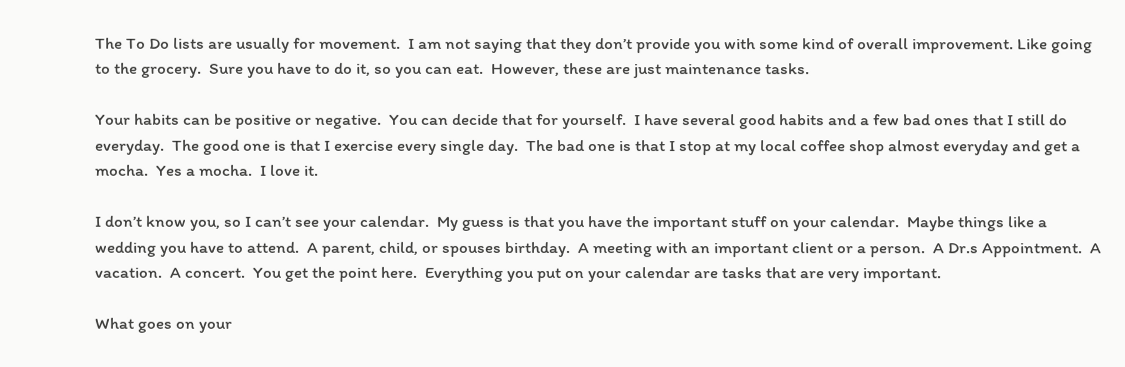The To Do lists are usually for movement.  I am not saying that they don’t provide you with some kind of overall improvement. Like going to the grocery.  Sure you have to do it, so you can eat.  However, these are just maintenance tasks.

Your habits can be positive or negative.  You can decide that for yourself.  I have several good habits and a few bad ones that I still do everyday.  The good one is that I exercise every single day.  The bad one is that I stop at my local coffee shop almost everyday and get a mocha.  Yes a mocha.  I love it.

I don’t know you, so I can’t see your calendar.  My guess is that you have the important stuff on your calendar.  Maybe things like a wedding you have to attend.  A parent, child, or spouses birthday.  A meeting with an important client or a person.  A Dr.s Appointment.  A vacation.  A concert.  You get the point here.  Everything you put on your calendar are tasks that are very important.

What goes on your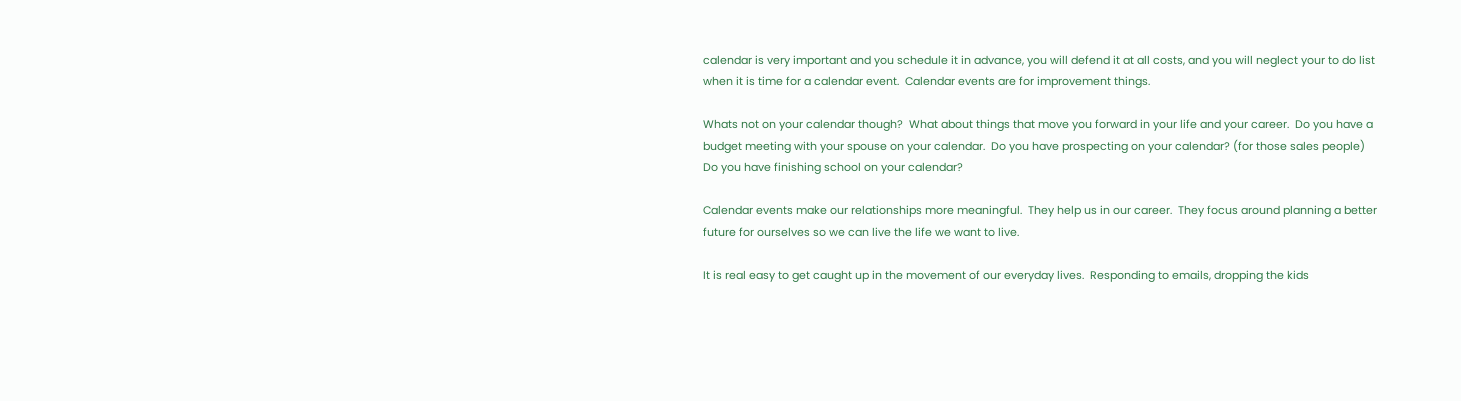calendar is very important and you schedule it in advance, you will defend it at all costs, and you will neglect your to do list when it is time for a calendar event.  Calendar events are for improvement things.

Whats not on your calendar though?  What about things that move you forward in your life and your career.  Do you have a budget meeting with your spouse on your calendar.  Do you have prospecting on your calendar? (for those sales people) Do you have finishing school on your calendar?

Calendar events make our relationships more meaningful.  They help us in our career.  They focus around planning a better future for ourselves so we can live the life we want to live.

It is real easy to get caught up in the movement of our everyday lives.  Responding to emails, dropping the kids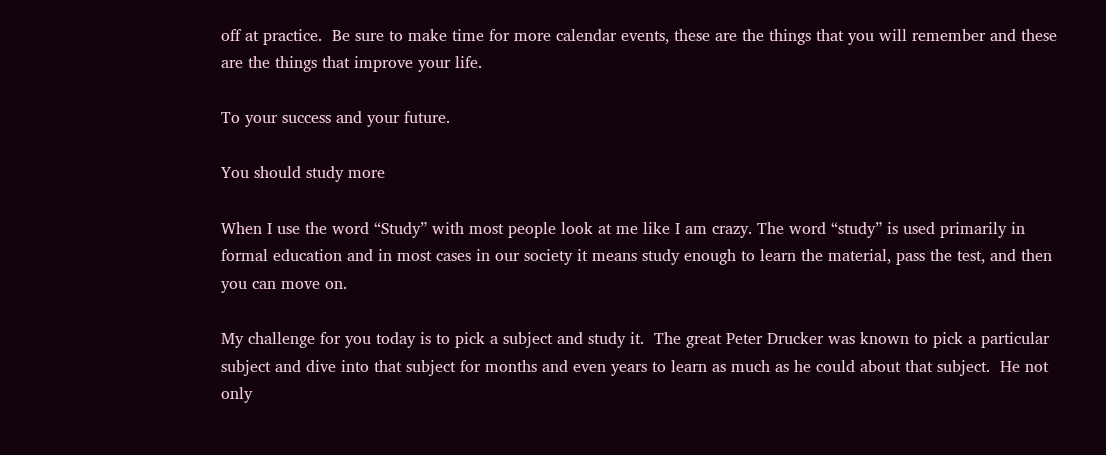off at practice.  Be sure to make time for more calendar events, these are the things that you will remember and these are the things that improve your life.

To your success and your future.

You should study more

When I use the word “Study” with most people look at me like I am crazy. The word “study” is used primarily in formal education and in most cases in our society it means study enough to learn the material, pass the test, and then you can move on.

My challenge for you today is to pick a subject and study it.  The great Peter Drucker was known to pick a particular subject and dive into that subject for months and even years to learn as much as he could about that subject.  He not only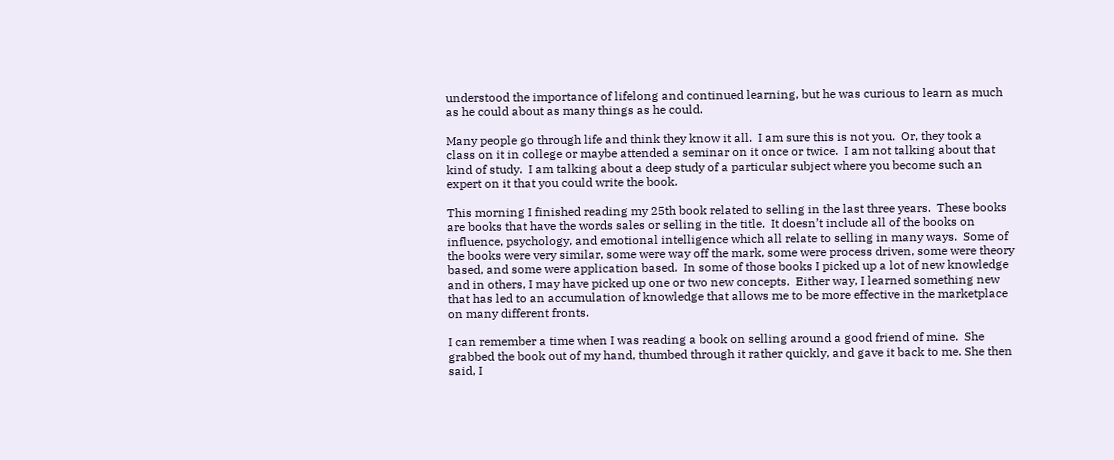understood the importance of lifelong and continued learning, but he was curious to learn as much as he could about as many things as he could.

Many people go through life and think they know it all.  I am sure this is not you.  Or, they took a class on it in college or maybe attended a seminar on it once or twice.  I am not talking about that kind of study.  I am talking about a deep study of a particular subject where you become such an expert on it that you could write the book.

This morning I finished reading my 25th book related to selling in the last three years.  These books are books that have the words sales or selling in the title.  It doesn’t include all of the books on influence, psychology, and emotional intelligence which all relate to selling in many ways.  Some of the books were very similar, some were way off the mark, some were process driven, some were theory based, and some were application based.  In some of those books I picked up a lot of new knowledge and in others, I may have picked up one or two new concepts.  Either way, I learned something new that has led to an accumulation of knowledge that allows me to be more effective in the marketplace on many different fronts.

I can remember a time when I was reading a book on selling around a good friend of mine.  She grabbed the book out of my hand, thumbed through it rather quickly, and gave it back to me. She then said, I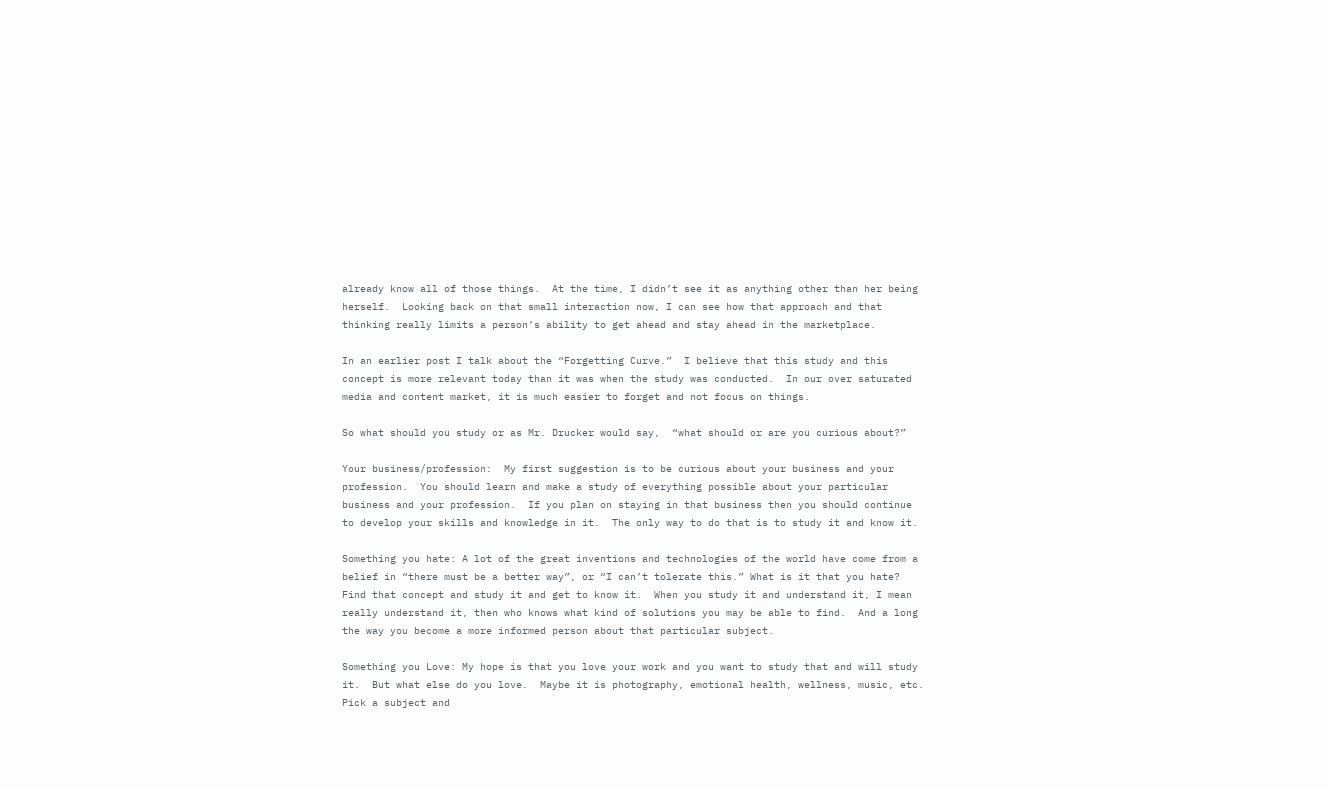already know all of those things.  At the time, I didn’t see it as anything other than her being herself.  Looking back on that small interaction now, I can see how that approach and that thinking really limits a person’s ability to get ahead and stay ahead in the marketplace.

In an earlier post I talk about the “Forgetting Curve.”  I believe that this study and this concept is more relevant today than it was when the study was conducted.  In our over saturated media and content market, it is much easier to forget and not focus on things.

So what should you study or as Mr. Drucker would say,  “what should or are you curious about?”

Your business/profession:  My first suggestion is to be curious about your business and your profession.  You should learn and make a study of everything possible about your particular business and your profession.  If you plan on staying in that business then you should continue to develop your skills and knowledge in it.  The only way to do that is to study it and know it.

Something you hate: A lot of the great inventions and technologies of the world have come from a belief in “there must be a better way”, or “I can’t tolerate this.” What is it that you hate?  Find that concept and study it and get to know it.  When you study it and understand it, I mean really understand it, then who knows what kind of solutions you may be able to find.  And a long the way you become a more informed person about that particular subject.

Something you Love: My hope is that you love your work and you want to study that and will study it.  But what else do you love.  Maybe it is photography, emotional health, wellness, music, etc. Pick a subject and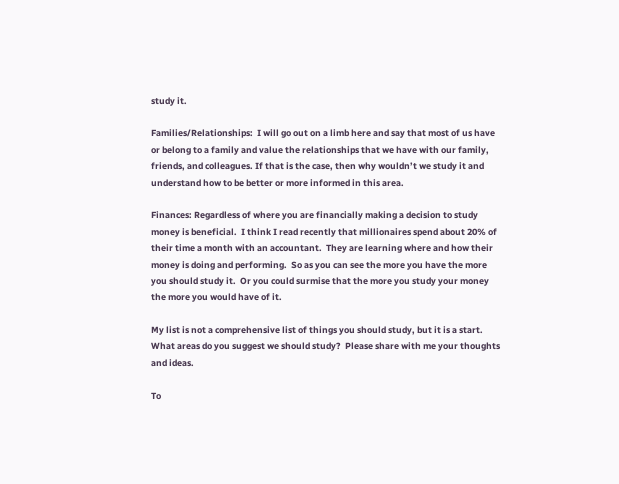study it.

Families/Relationships:  I will go out on a limb here and say that most of us have or belong to a family and value the relationships that we have with our family, friends, and colleagues. If that is the case, then why wouldn’t we study it and understand how to be better or more informed in this area.

Finances: Regardless of where you are financially making a decision to study money is beneficial.  I think I read recently that millionaires spend about 20% of their time a month with an accountant.  They are learning where and how their money is doing and performing.  So as you can see the more you have the more you should study it.  Or you could surmise that the more you study your money the more you would have of it.

My list is not a comprehensive list of things you should study, but it is a start.  What areas do you suggest we should study?  Please share with me your thoughts and ideas.

To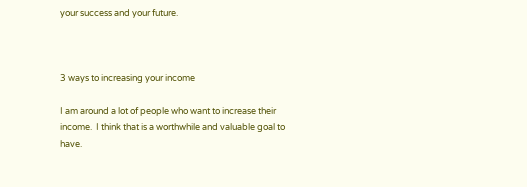your success and your future.



3 ways to increasing your income

I am around a lot of people who want to increase their income.  I think that is a worthwhile and valuable goal to have.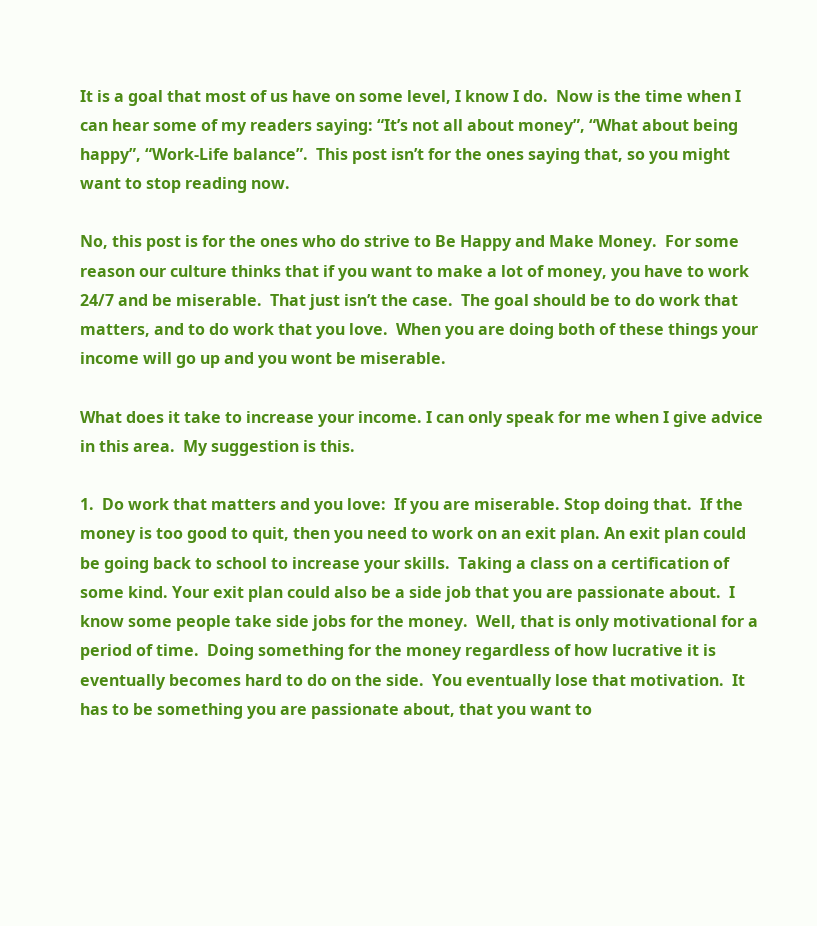It is a goal that most of us have on some level, I know I do.  Now is the time when I can hear some of my readers saying: “It’s not all about money”, “What about being happy”, “Work-Life balance”.  This post isn’t for the ones saying that, so you might want to stop reading now.

No, this post is for the ones who do strive to Be Happy and Make Money.  For some reason our culture thinks that if you want to make a lot of money, you have to work 24/7 and be miserable.  That just isn’t the case.  The goal should be to do work that matters, and to do work that you love.  When you are doing both of these things your income will go up and you wont be miserable.

What does it take to increase your income. I can only speak for me when I give advice in this area.  My suggestion is this.

1.  Do work that matters and you love:  If you are miserable. Stop doing that.  If the money is too good to quit, then you need to work on an exit plan. An exit plan could be going back to school to increase your skills.  Taking a class on a certification of some kind. Your exit plan could also be a side job that you are passionate about.  I know some people take side jobs for the money.  Well, that is only motivational for a period of time.  Doing something for the money regardless of how lucrative it is eventually becomes hard to do on the side.  You eventually lose that motivation.  It has to be something you are passionate about, that you want to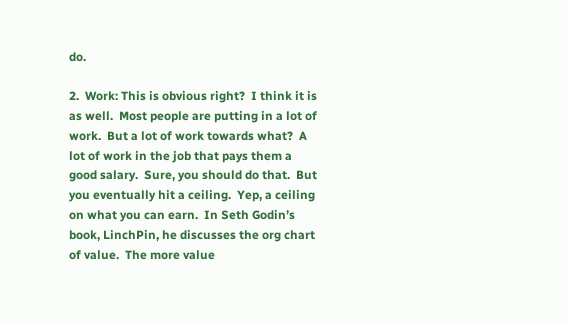do.

2.  Work: This is obvious right?  I think it is as well.  Most people are putting in a lot of work.  But a lot of work towards what?  A lot of work in the job that pays them a good salary.  Sure, you should do that.  But you eventually hit a ceiling.  Yep, a ceiling on what you can earn.  In Seth Godin’s book, LinchPin, he discusses the org chart of value.  The more value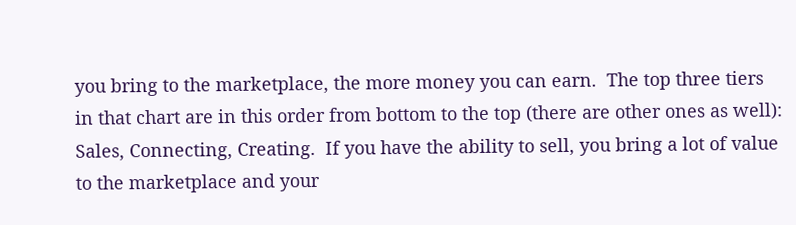you bring to the marketplace, the more money you can earn.  The top three tiers in that chart are in this order from bottom to the top (there are other ones as well):  Sales, Connecting, Creating.  If you have the ability to sell, you bring a lot of value to the marketplace and your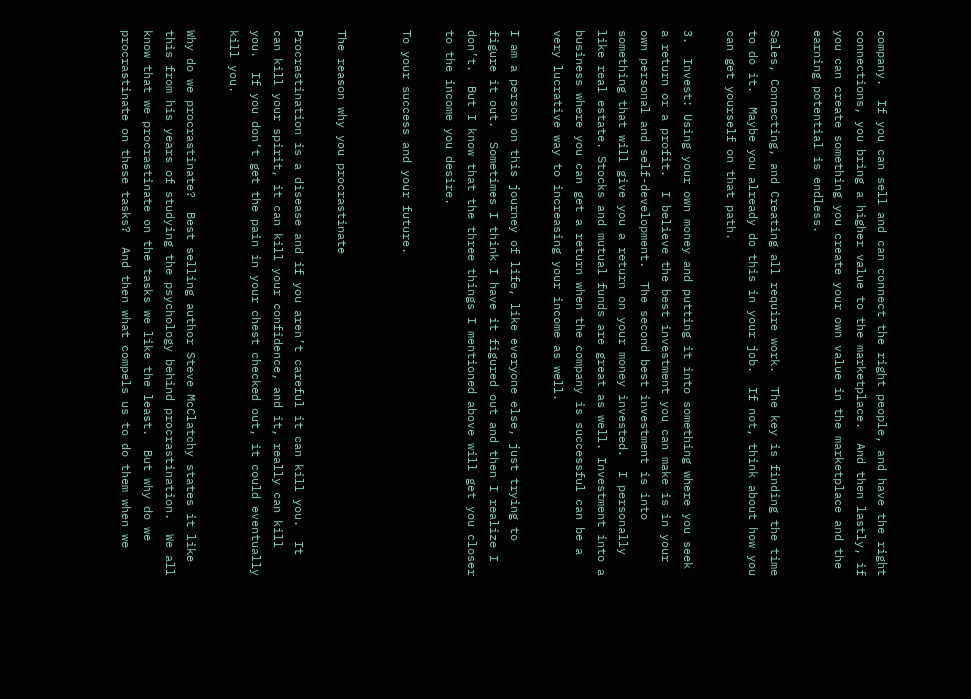company.  If you can sell and can connect the right people, and have the right connections, you bring a higher value to the marketplace.  And then lastly, if you can create something you create your own value in the marketplace and the earning potential is endless.

Sales, Connecting, and Creating all require work.  The key is finding the time to do it.  Maybe you already do this in your job.  If not, think about how you can get yourself on that path.

3.  Invest: Using your own money and putting it into something where you seek a return or a profit.  I believe the best investment you can make is in your own personal and self-development.  The second best investment is into something that will give you a return on your money invested.  I personally like real estate. Stocks and mutual funds are great as well. Investment into a business where you can get a return when the company is successful can be a very lucrative way to increasing your income as well.

I am a person on this journey of life, like everyone else, just trying to figure it out.  Sometimes I think I have it figured out and then I realize I don’t.  But I know that the three things I mentioned above will get you closer to the income you desire.

To your success and your future.


The reason why you procrastinate

Procrastination is a disease and if you aren’t careful it can kill you.  It can kill your spirit, it can kill your confidence, and it, really can kill you.  If you don’t get the pain in your chest checked out, it could eventually kill you.

Why do we procrastinate?  Best selling author Steve McClatchy states it like this from his years of studying the psychology behind procrastination.  We all know that we procrastinate on the tasks we like the least.  But why do we procrastinate on these tasks?  And then what compels us to do them when we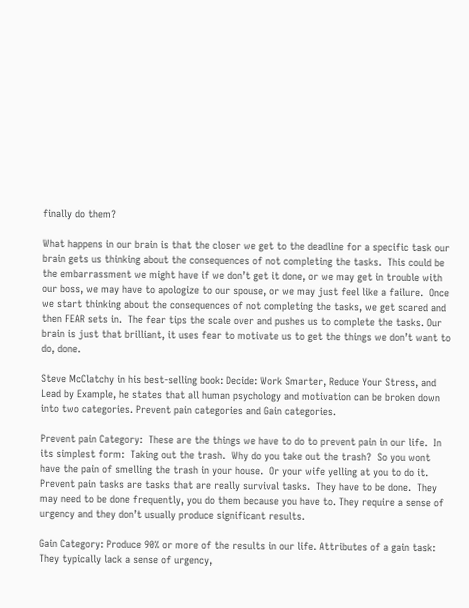finally do them?

What happens in our brain is that the closer we get to the deadline for a specific task our brain gets us thinking about the consequences of not completing the tasks.  This could be the embarrassment we might have if we don’t get it done, or we may get in trouble with our boss, we may have to apologize to our spouse, or we may just feel like a failure.  Once we start thinking about the consequences of not completing the tasks, we get scared and then FEAR sets in.  The fear tips the scale over and pushes us to complete the tasks. Our brain is just that brilliant, it uses fear to motivate us to get the things we don’t want to do, done.

Steve McClatchy in his best-selling book: Decide: Work Smarter, Reduce Your Stress, and Lead by Example, he states that all human psychology and motivation can be broken down into two categories. Prevent pain categories and Gain categories.

Prevent pain Category:  These are the things we have to do to prevent pain in our life.  In its simplest form:  Taking out the trash.  Why do you take out the trash?  So you wont have the pain of smelling the trash in your house.  Or your wife yelling at you to do it.  Prevent pain tasks are tasks that are really survival tasks.  They have to be done.  They may need to be done frequently, you do them because you have to. They require a sense of urgency and they don’t usually produce significant results.

Gain Category: Produce 90% or more of the results in our life. Attributes of a gain task:  They typically lack a sense of urgency,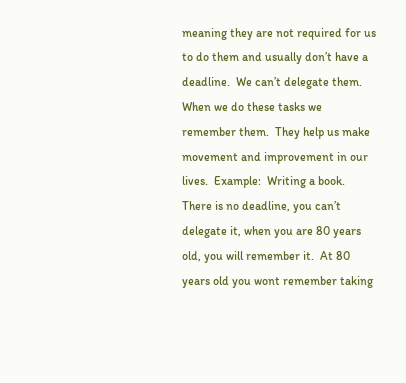meaning they are not required for us to do them and usually don’t have a deadline.  We can’t delegate them.  When we do these tasks we remember them.  They help us make movement and improvement in our lives.  Example:  Writing a book.  There is no deadline, you can’t delegate it, when you are 80 years old, you will remember it.  At 80 years old you wont remember taking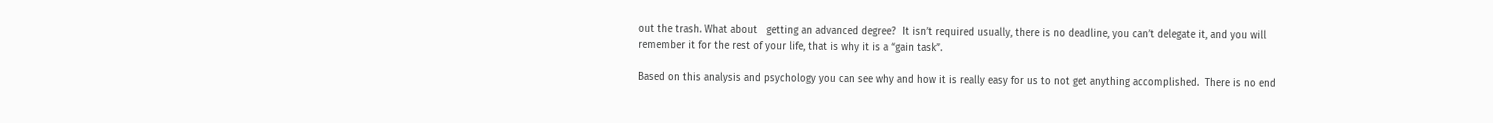out the trash. What about   getting an advanced degree?  It isn’t required usually, there is no deadline, you can’t delegate it, and you will remember it for the rest of your life, that is why it is a “gain task”.

Based on this analysis and psychology you can see why and how it is really easy for us to not get anything accomplished.  There is no end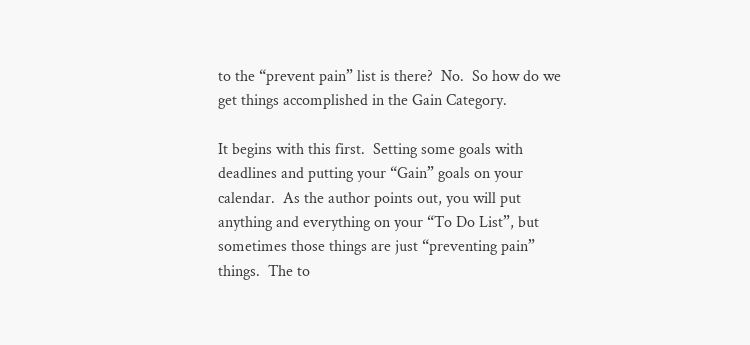to the “prevent pain” list is there?  No.  So how do we get things accomplished in the Gain Category.

It begins with this first.  Setting some goals with deadlines and putting your “Gain” goals on your calendar.  As the author points out, you will put anything and everything on your “To Do List”, but sometimes those things are just “preventing pain” things.  The to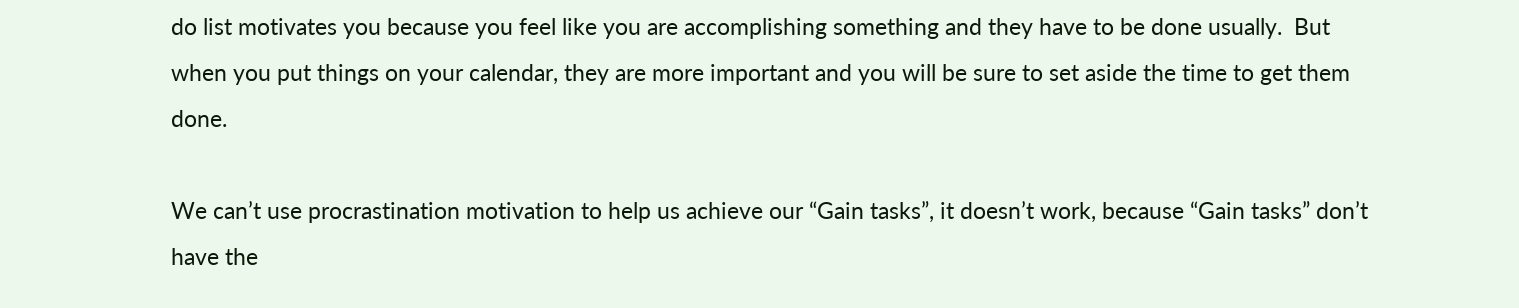do list motivates you because you feel like you are accomplishing something and they have to be done usually.  But when you put things on your calendar, they are more important and you will be sure to set aside the time to get them done.

We can’t use procrastination motivation to help us achieve our “Gain tasks”, it doesn’t work, because “Gain tasks” don’t have the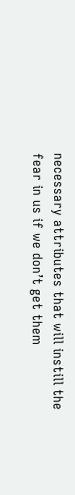necessary attributes that will instill the fear in us if we don’t get them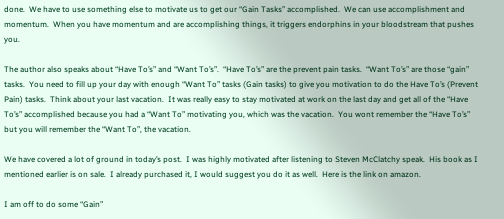done.  We have to use something else to motivate us to get our “Gain Tasks” accomplished.  We can use accomplishment and momentum.  When you have momentum and are accomplishing things, it triggers endorphins in your bloodstream that pushes you.

The author also speaks about “Have To’s” and “Want To’s”.  “Have To’s” are the prevent pain tasks.  “Want To’s” are those “gain” tasks.  You need to fill up your day with enough “Want To” tasks (Gain tasks) to give you motivation to do the Have To’s (Prevent Pain) tasks.  Think about your last vacation.  It was really easy to stay motivated at work on the last day and get all of the “Have To’s” accomplished because you had a “Want To” motivating you, which was the vacation.  You wont remember the “Have To’s” but you will remember the “Want To”, the vacation.

We have covered a lot of ground in today’s post.  I was highly motivated after listening to Steven McClatchy speak.  His book as I mentioned earlier is on sale.  I already purchased it, I would suggest you do it as well.  Here is the link on amazon.

I am off to do some “Gain”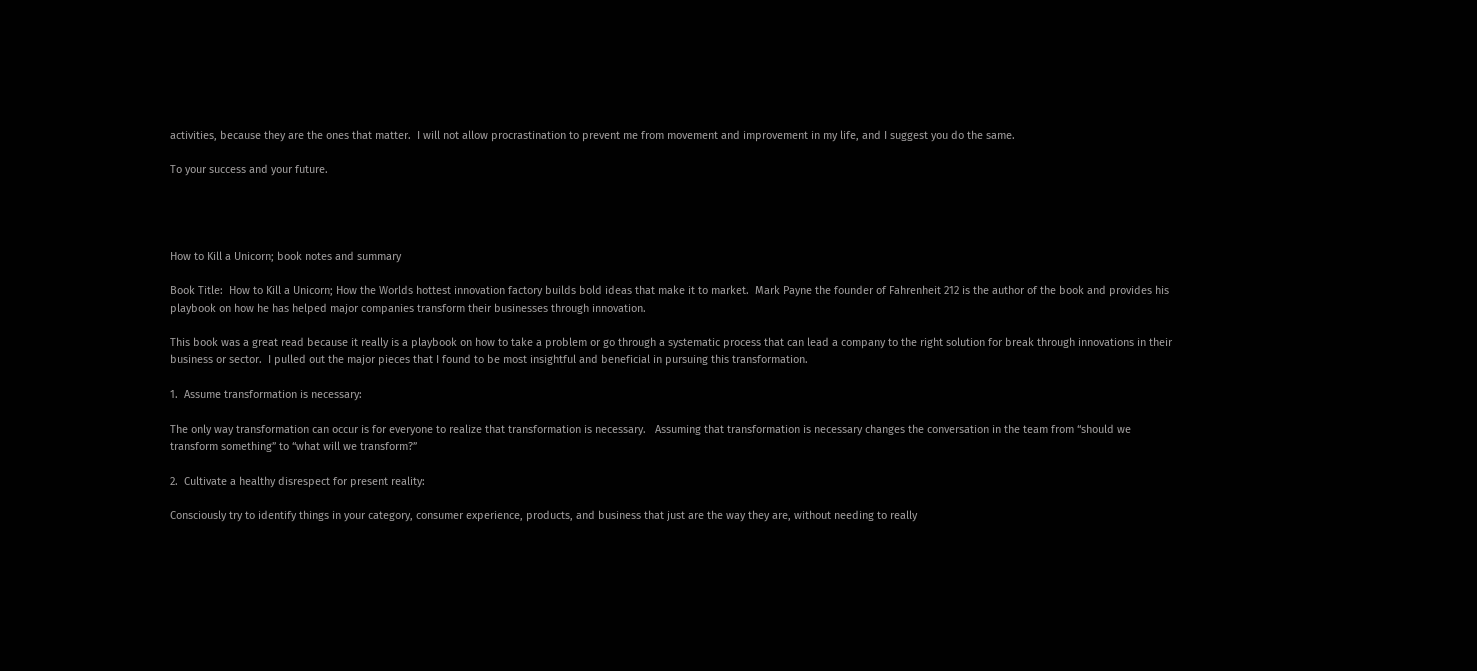activities, because they are the ones that matter.  I will not allow procrastination to prevent me from movement and improvement in my life, and I suggest you do the same.

To your success and your future.




How to Kill a Unicorn; book notes and summary

Book Title:  How to Kill a Unicorn; How the Worlds hottest innovation factory builds bold ideas that make it to market.  Mark Payne the founder of Fahrenheit 212 is the author of the book and provides his playbook on how he has helped major companies transform their businesses through innovation.

This book was a great read because it really is a playbook on how to take a problem or go through a systematic process that can lead a company to the right solution for break through innovations in their business or sector.  I pulled out the major pieces that I found to be most insightful and beneficial in pursuing this transformation.

1.  Assume transformation is necessary:

The only way transformation can occur is for everyone to realize that transformation is necessary.   Assuming that transformation is necessary changes the conversation in the team from “should we transform something” to “what will we transform?”

2.  Cultivate a healthy disrespect for present reality:

Consciously try to identify things in your category, consumer experience, products, and business that just are the way they are, without needing to really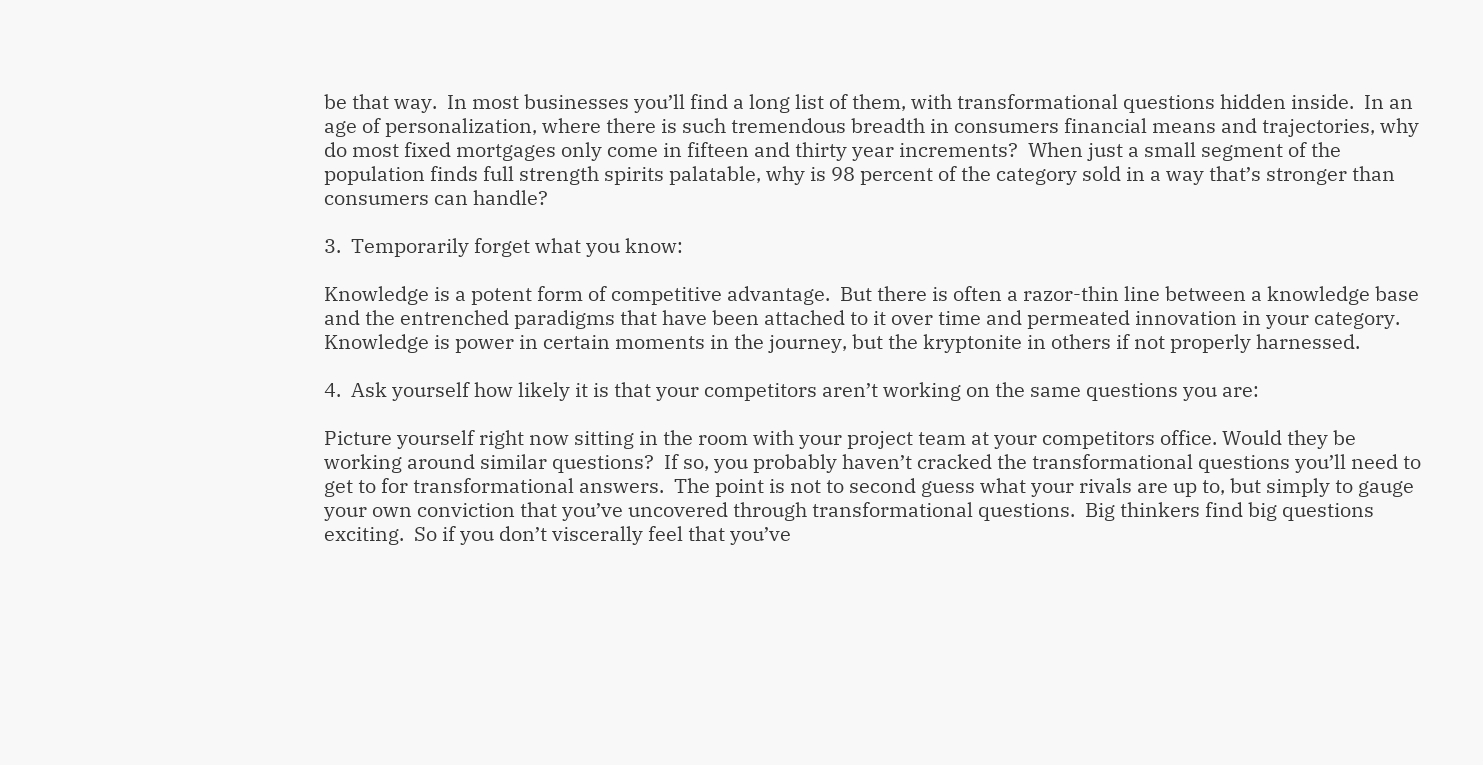be that way.  In most businesses you’ll find a long list of them, with transformational questions hidden inside.  In an age of personalization, where there is such tremendous breadth in consumers financial means and trajectories, why do most fixed mortgages only come in fifteen and thirty year increments?  When just a small segment of the population finds full strength spirits palatable, why is 98 percent of the category sold in a way that’s stronger than consumers can handle?

3.  Temporarily forget what you know:

Knowledge is a potent form of competitive advantage.  But there is often a razor-thin line between a knowledge base and the entrenched paradigms that have been attached to it over time and permeated innovation in your category.  Knowledge is power in certain moments in the journey, but the kryptonite in others if not properly harnessed.

4.  Ask yourself how likely it is that your competitors aren’t working on the same questions you are:

Picture yourself right now sitting in the room with your project team at your competitors office. Would they be working around similar questions?  If so, you probably haven’t cracked the transformational questions you’ll need to get to for transformational answers.  The point is not to second guess what your rivals are up to, but simply to gauge your own conviction that you’ve uncovered through transformational questions.  Big thinkers find big questions exciting.  So if you don’t viscerally feel that you’ve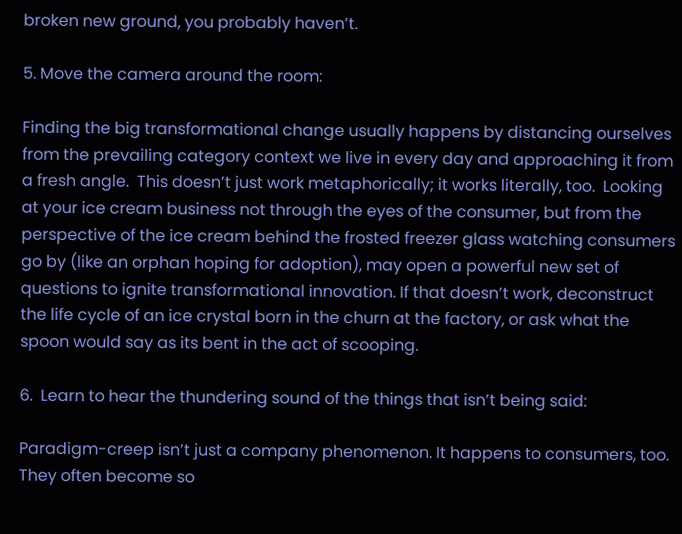broken new ground, you probably haven’t.

5. Move the camera around the room:

Finding the big transformational change usually happens by distancing ourselves from the prevailing category context we live in every day and approaching it from a fresh angle.  This doesn’t just work metaphorically; it works literally, too.  Looking at your ice cream business not through the eyes of the consumer, but from the perspective of the ice cream behind the frosted freezer glass watching consumers go by (like an orphan hoping for adoption), may open a powerful new set of questions to ignite transformational innovation. If that doesn’t work, deconstruct the life cycle of an ice crystal born in the churn at the factory, or ask what the spoon would say as its bent in the act of scooping.

6.  Learn to hear the thundering sound of the things that isn’t being said:

Paradigm-creep isn’t just a company phenomenon. It happens to consumers, too.  They often become so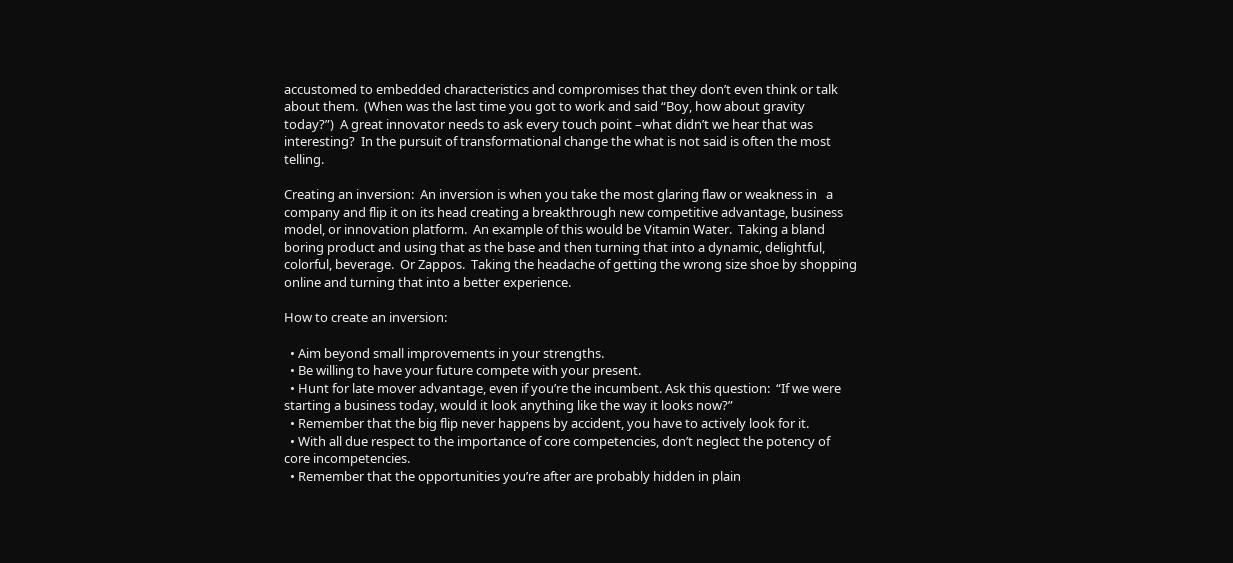accustomed to embedded characteristics and compromises that they don’t even think or talk about them.  (When was the last time you got to work and said “Boy, how about gravity today?”)  A great innovator needs to ask every touch point –what didn’t we hear that was interesting?  In the pursuit of transformational change the what is not said is often the most telling.

Creating an inversion:  An inversion is when you take the most glaring flaw or weakness in   a company and flip it on its head creating a breakthrough new competitive advantage, business model, or innovation platform.  An example of this would be Vitamin Water.  Taking a bland boring product and using that as the base and then turning that into a dynamic, delightful, colorful, beverage.  Or Zappos.  Taking the headache of getting the wrong size shoe by shopping online and turning that into a better experience.

How to create an inversion:

  • Aim beyond small improvements in your strengths.
  • Be willing to have your future compete with your present.
  • Hunt for late mover advantage, even if you’re the incumbent. Ask this question:  “If we were starting a business today, would it look anything like the way it looks now?”
  • Remember that the big flip never happens by accident, you have to actively look for it.
  • With all due respect to the importance of core competencies, don’t neglect the potency of core incompetencies.
  • Remember that the opportunities you’re after are probably hidden in plain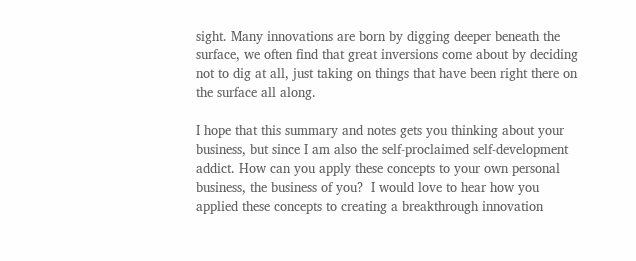sight. Many innovations are born by digging deeper beneath the surface, we often find that great inversions come about by deciding not to dig at all, just taking on things that have been right there on the surface all along.

I hope that this summary and notes gets you thinking about your business, but since I am also the self-proclaimed self-development addict. How can you apply these concepts to your own personal business, the business of you?  I would love to hear how you applied these concepts to creating a breakthrough innovation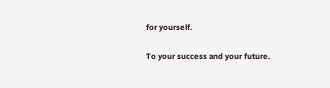for yourself.

To your success and your future.